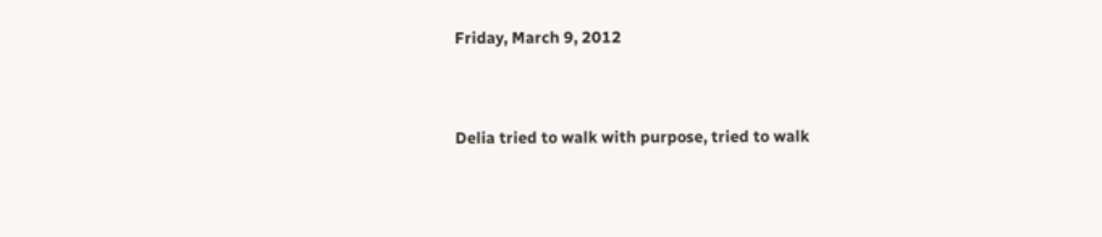Friday, March 9, 2012


Delia tried to walk with purpose, tried to walk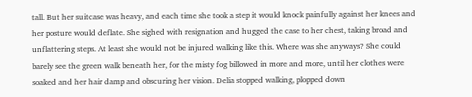tall. But her suitcase was heavy, and each time she took a step it would knock painfully against her knees and her posture would deflate. She sighed with resignation and hugged the case to her chest, taking broad and unflattering steps. At least she would not be injured walking like this. Where was she anyways? She could barely see the green walk beneath her, for the misty fog billowed in more and more, until her clothes were soaked and her hair damp and obscuring her vision. Delia stopped walking, plopped down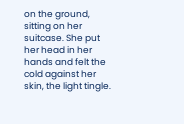on the ground, sitting on her suitcase. She put her head in her hands and felt the cold against her skin, the light tingle.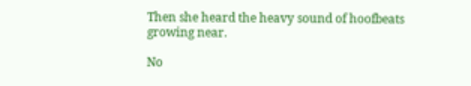Then she heard the heavy sound of hoofbeats growing near.

No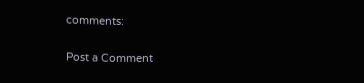comments:

Post a Comment